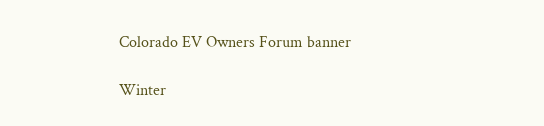Colorado EV Owners Forum banner

Winter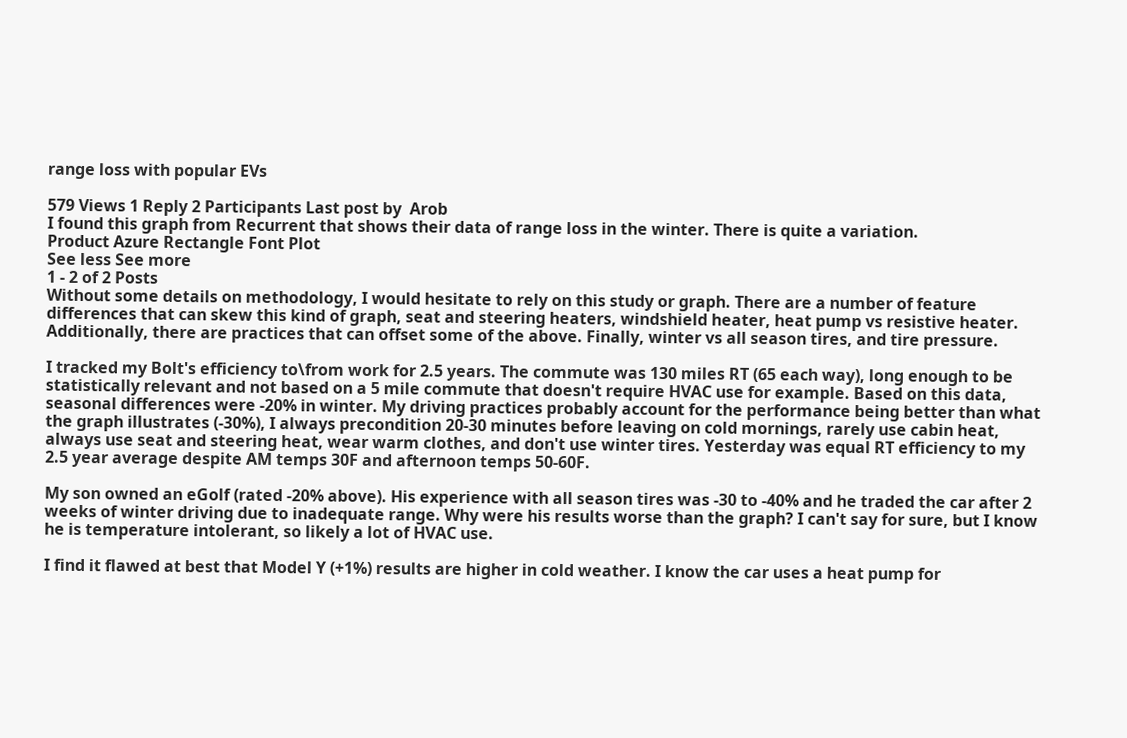range loss with popular EVs

579 Views 1 Reply 2 Participants Last post by  Arob
I found this graph from Recurrent that shows their data of range loss in the winter. There is quite a variation.
Product Azure Rectangle Font Plot
See less See more
1 - 2 of 2 Posts
Without some details on methodology, I would hesitate to rely on this study or graph. There are a number of feature differences that can skew this kind of graph, seat and steering heaters, windshield heater, heat pump vs resistive heater. Additionally, there are practices that can offset some of the above. Finally, winter vs all season tires, and tire pressure.

I tracked my Bolt's efficiency to\from work for 2.5 years. The commute was 130 miles RT (65 each way), long enough to be statistically relevant and not based on a 5 mile commute that doesn't require HVAC use for example. Based on this data, seasonal differences were -20% in winter. My driving practices probably account for the performance being better than what the graph illustrates (-30%), I always precondition 20-30 minutes before leaving on cold mornings, rarely use cabin heat, always use seat and steering heat, wear warm clothes, and don't use winter tires. Yesterday was equal RT efficiency to my 2.5 year average despite AM temps 30F and afternoon temps 50-60F.

My son owned an eGolf (rated -20% above). His experience with all season tires was -30 to -40% and he traded the car after 2 weeks of winter driving due to inadequate range. Why were his results worse than the graph? I can't say for sure, but I know he is temperature intolerant, so likely a lot of HVAC use.

I find it flawed at best that Model Y (+1%) results are higher in cold weather. I know the car uses a heat pump for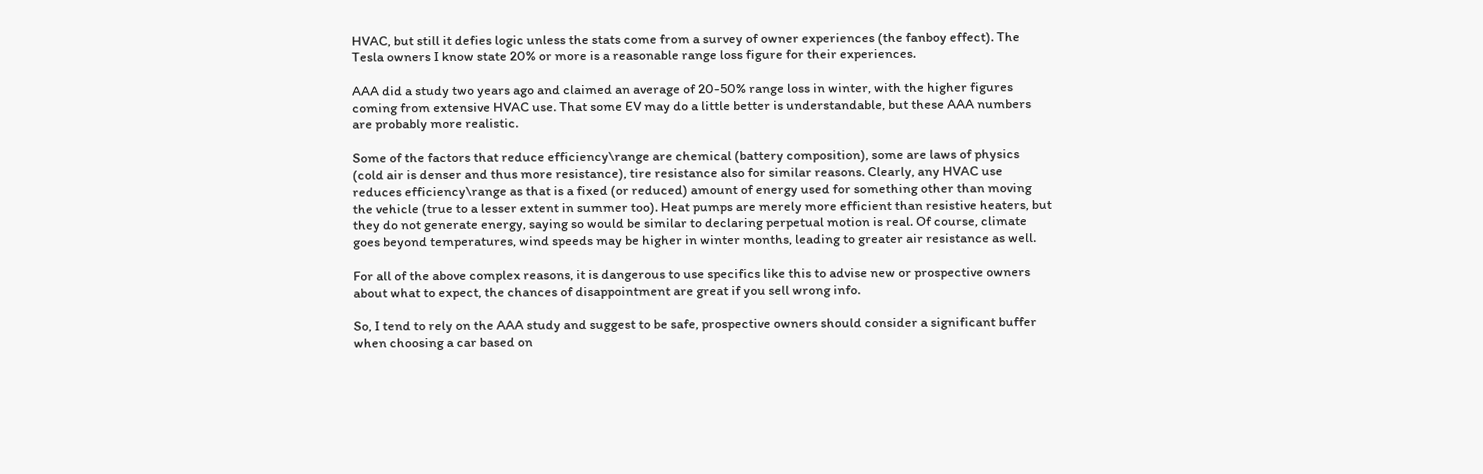HVAC, but still it defies logic unless the stats come from a survey of owner experiences (the fanboy effect). The Tesla owners I know state 20% or more is a reasonable range loss figure for their experiences.

AAA did a study two years ago and claimed an average of 20-50% range loss in winter, with the higher figures coming from extensive HVAC use. That some EV may do a little better is understandable, but these AAA numbers are probably more realistic.

Some of the factors that reduce efficiency\range are chemical (battery composition), some are laws of physics (cold air is denser and thus more resistance), tire resistance also for similar reasons. Clearly, any HVAC use reduces efficiency\range as that is a fixed (or reduced) amount of energy used for something other than moving the vehicle (true to a lesser extent in summer too). Heat pumps are merely more efficient than resistive heaters, but they do not generate energy, saying so would be similar to declaring perpetual motion is real. Of course, climate goes beyond temperatures, wind speeds may be higher in winter months, leading to greater air resistance as well.

For all of the above complex reasons, it is dangerous to use specifics like this to advise new or prospective owners about what to expect, the chances of disappointment are great if you sell wrong info.

So, I tend to rely on the AAA study and suggest to be safe, prospective owners should consider a significant buffer when choosing a car based on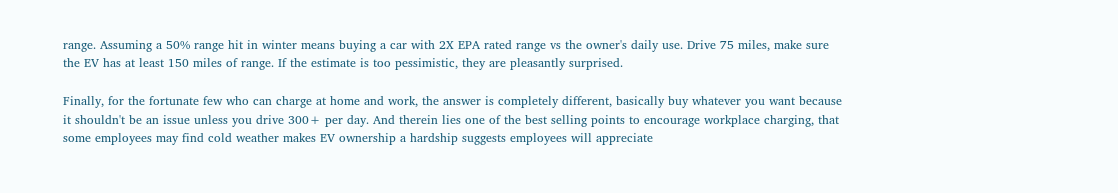range. Assuming a 50% range hit in winter means buying a car with 2X EPA rated range vs the owner's daily use. Drive 75 miles, make sure the EV has at least 150 miles of range. If the estimate is too pessimistic, they are pleasantly surprised.

Finally, for the fortunate few who can charge at home and work, the answer is completely different, basically buy whatever you want because it shouldn't be an issue unless you drive 300+ per day. And therein lies one of the best selling points to encourage workplace charging, that some employees may find cold weather makes EV ownership a hardship suggests employees will appreciate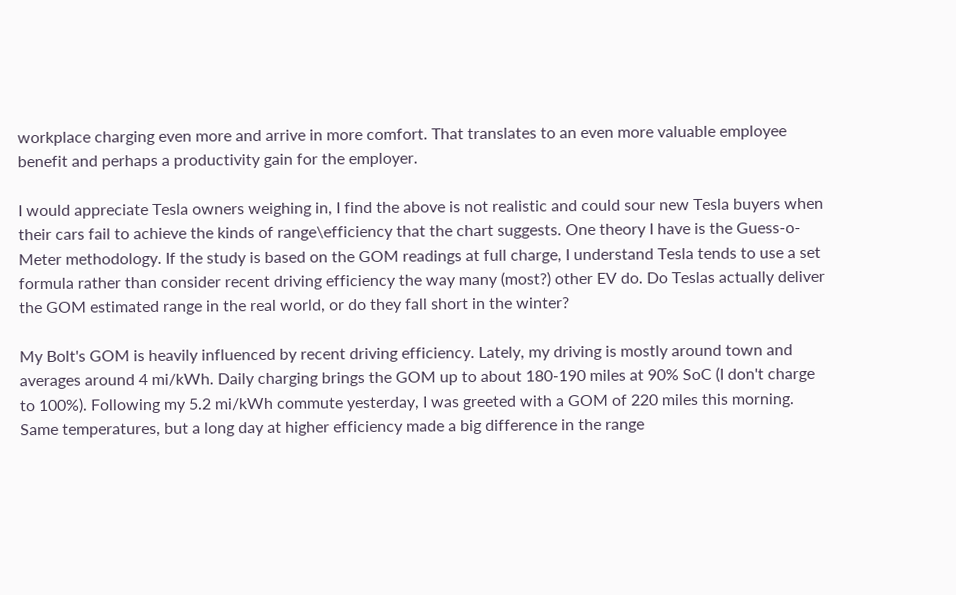workplace charging even more and arrive in more comfort. That translates to an even more valuable employee benefit and perhaps a productivity gain for the employer.

I would appreciate Tesla owners weighing in, I find the above is not realistic and could sour new Tesla buyers when their cars fail to achieve the kinds of range\efficiency that the chart suggests. One theory I have is the Guess-o-Meter methodology. If the study is based on the GOM readings at full charge, I understand Tesla tends to use a set formula rather than consider recent driving efficiency the way many (most?) other EV do. Do Teslas actually deliver the GOM estimated range in the real world, or do they fall short in the winter?

My Bolt's GOM is heavily influenced by recent driving efficiency. Lately, my driving is mostly around town and averages around 4 mi/kWh. Daily charging brings the GOM up to about 180-190 miles at 90% SoC (I don't charge to 100%). Following my 5.2 mi/kWh commute yesterday, I was greeted with a GOM of 220 miles this morning. Same temperatures, but a long day at higher efficiency made a big difference in the range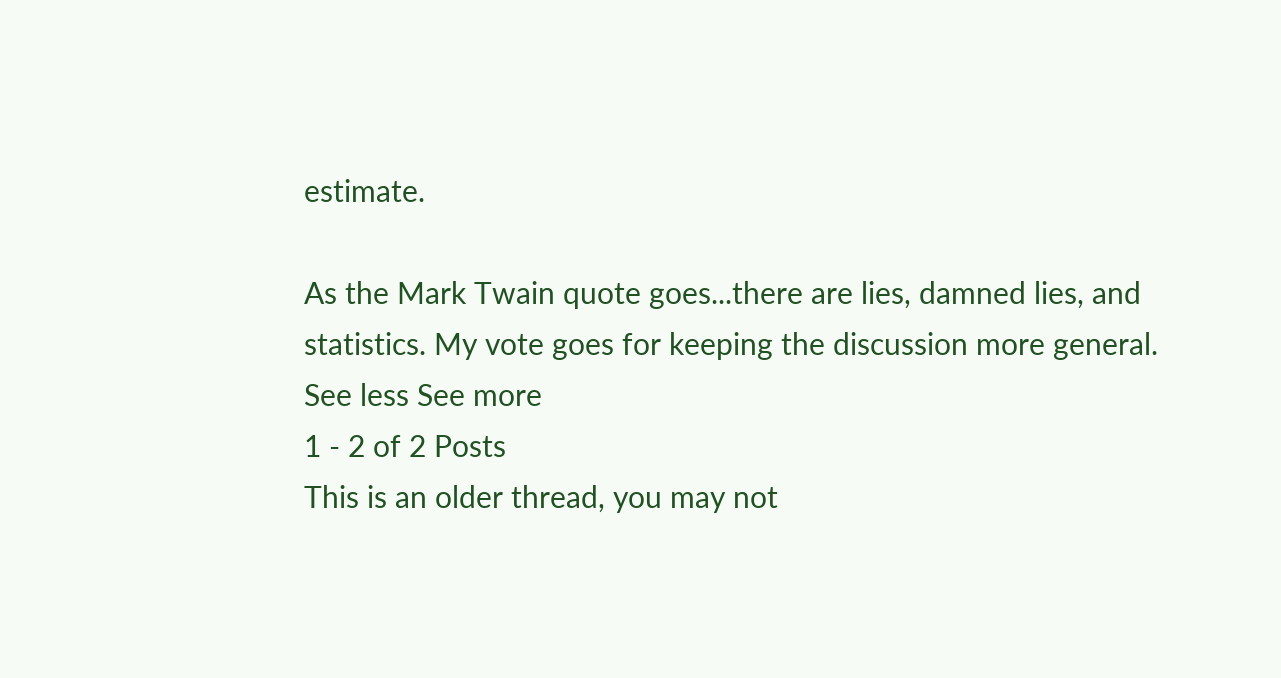estimate.

As the Mark Twain quote goes...there are lies, damned lies, and statistics. My vote goes for keeping the discussion more general.
See less See more
1 - 2 of 2 Posts
This is an older thread, you may not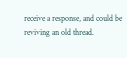receive a response, and could be reviving an old thread.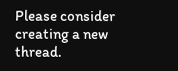Please consider creating a new thread.